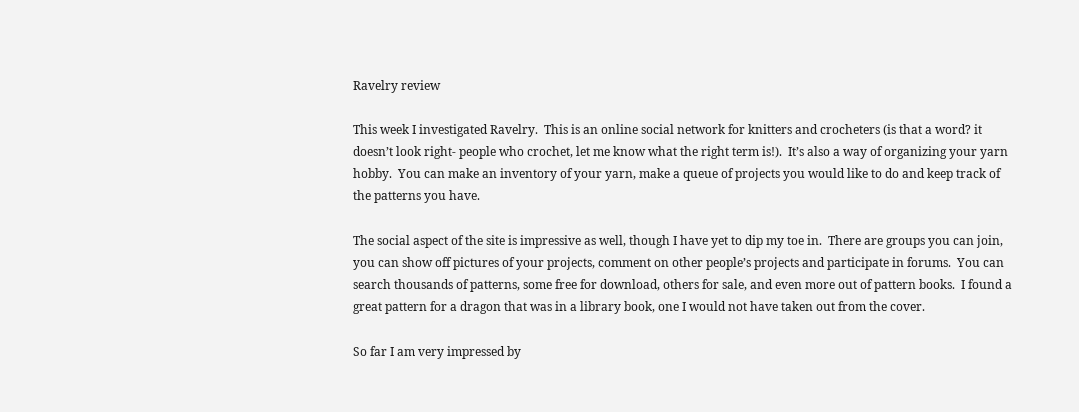Ravelry review

This week I investigated Ravelry.  This is an online social network for knitters and crocheters (is that a word? it doesn’t look right- people who crochet, let me know what the right term is!).  It’s also a way of organizing your yarn hobby.  You can make an inventory of your yarn, make a queue of projects you would like to do and keep track of the patterns you have.

The social aspect of the site is impressive as well, though I have yet to dip my toe in.  There are groups you can join, you can show off pictures of your projects, comment on other people’s projects and participate in forums.  You can search thousands of patterns, some free for download, others for sale, and even more out of pattern books.  I found a great pattern for a dragon that was in a library book, one I would not have taken out from the cover.

So far I am very impressed by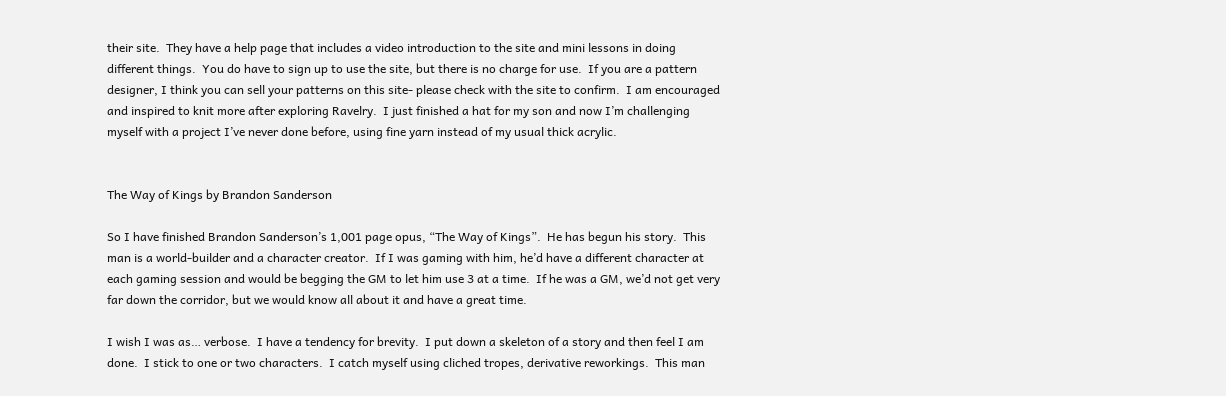their site.  They have a help page that includes a video introduction to the site and mini lessons in doing different things.  You do have to sign up to use the site, but there is no charge for use.  If you are a pattern designer, I think you can sell your patterns on this site- please check with the site to confirm.  I am encouraged and inspired to knit more after exploring Ravelry.  I just finished a hat for my son and now I’m challenging myself with a project I’ve never done before, using fine yarn instead of my usual thick acrylic.


The Way of Kings by Brandon Sanderson

So I have finished Brandon Sanderson’s 1,001 page opus, “The Way of Kings”.  He has begun his story.  This man is a world-builder and a character creator.  If I was gaming with him, he’d have a different character at each gaming session and would be begging the GM to let him use 3 at a time.  If he was a GM, we’d not get very far down the corridor, but we would know all about it and have a great time.

I wish I was as… verbose.  I have a tendency for brevity.  I put down a skeleton of a story and then feel I am done.  I stick to one or two characters.  I catch myself using cliched tropes, derivative reworkings.  This man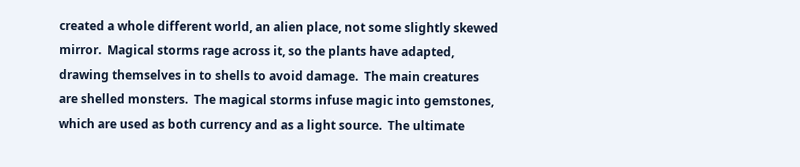created a whole different world, an alien place, not some slightly skewed mirror.  Magical storms rage across it, so the plants have adapted, drawing themselves in to shells to avoid damage.  The main creatures are shelled monsters.  The magical storms infuse magic into gemstones, which are used as both currency and as a light source.  The ultimate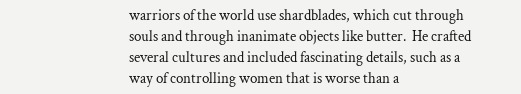warriors of the world use shardblades, which cut through souls and through inanimate objects like butter.  He crafted several cultures and included fascinating details, such as a way of controlling women that is worse than a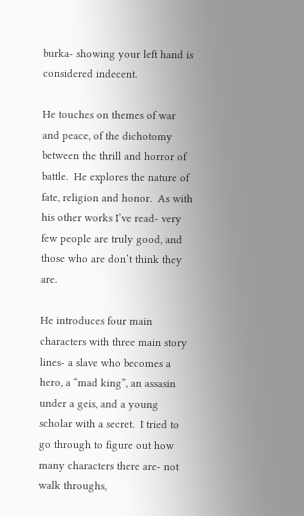burka- showing your left hand is considered indecent.

He touches on themes of war and peace, of the dichotomy between the thrill and horror of battle.  He explores the nature of fate, religion and honor.  As with his other works I’ve read- very few people are truly good, and those who are don’t think they are.

He introduces four main characters with three main story lines- a slave who becomes a hero, a “mad king”, an assasin under a geis, and a young scholar with a secret.  I tried to go through to figure out how many characters there are- not walk throughs,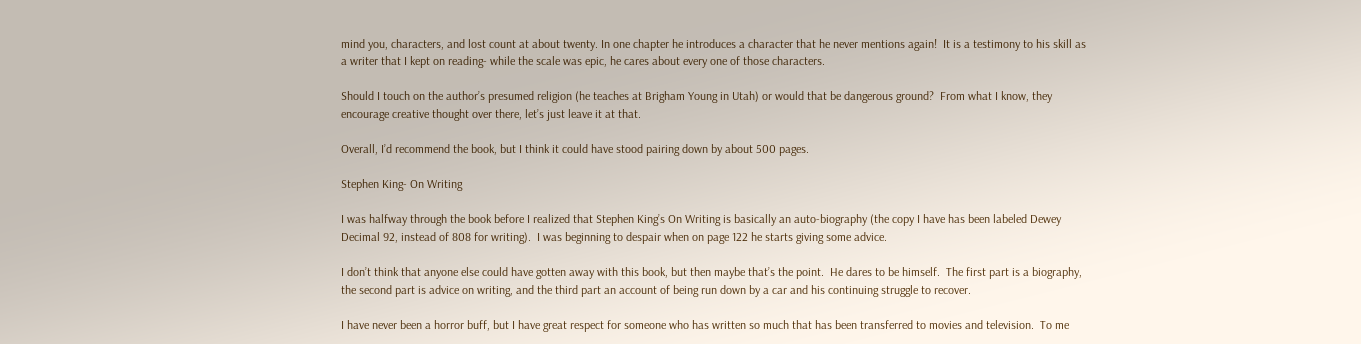mind you, characters, and lost count at about twenty. In one chapter he introduces a character that he never mentions again!  It is a testimony to his skill as a writer that I kept on reading- while the scale was epic, he cares about every one of those characters.

Should I touch on the author’s presumed religion (he teaches at Brigham Young in Utah) or would that be dangerous ground?  From what I know, they encourage creative thought over there, let’s just leave it at that.

Overall, I’d recommend the book, but I think it could have stood pairing down by about 500 pages.

Stephen King- On Writing

I was halfway through the book before I realized that Stephen King’s On Writing is basically an auto-biography (the copy I have has been labeled Dewey Decimal 92, instead of 808 for writing).  I was beginning to despair when on page 122 he starts giving some advice.

I don’t think that anyone else could have gotten away with this book, but then maybe that’s the point.  He dares to be himself.  The first part is a biography, the second part is advice on writing, and the third part an account of being run down by a car and his continuing struggle to recover.

I have never been a horror buff, but I have great respect for someone who has written so much that has been transferred to movies and television.  To me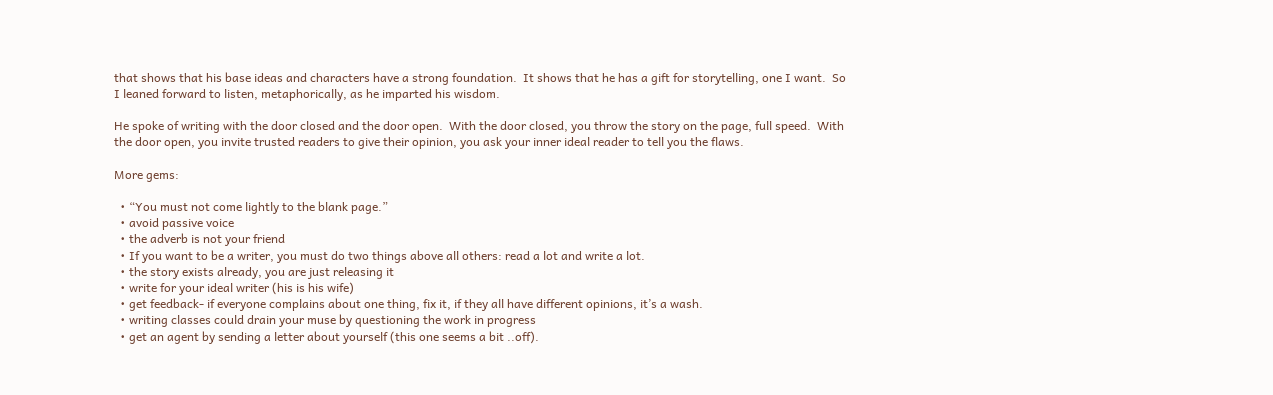that shows that his base ideas and characters have a strong foundation.  It shows that he has a gift for storytelling, one I want.  So I leaned forward to listen, metaphorically, as he imparted his wisdom.

He spoke of writing with the door closed and the door open.  With the door closed, you throw the story on the page, full speed.  With the door open, you invite trusted readers to give their opinion, you ask your inner ideal reader to tell you the flaws.

More gems:

  • “You must not come lightly to the blank page.”
  • avoid passive voice
  • the adverb is not your friend
  • If you want to be a writer, you must do two things above all others: read a lot and write a lot.
  • the story exists already, you are just releasing it
  • write for your ideal writer (his is his wife)
  • get feedback- if everyone complains about one thing, fix it, if they all have different opinions, it’s a wash.
  • writing classes could drain your muse by questioning the work in progress
  • get an agent by sending a letter about yourself (this one seems a bit ..off).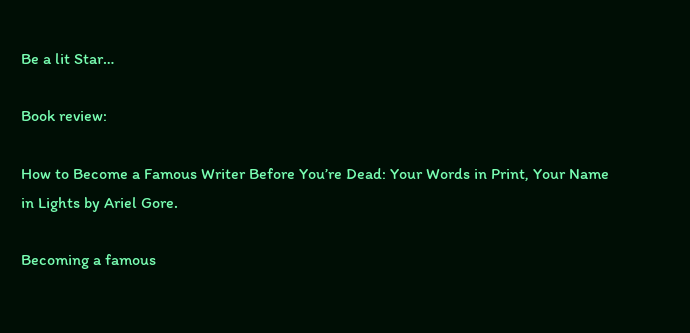Be a lit Star…

Book review:

How to Become a Famous Writer Before You’re Dead: Your Words in Print, Your Name in Lights by Ariel Gore.

Becoming a famous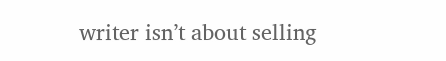writer isn’t about selling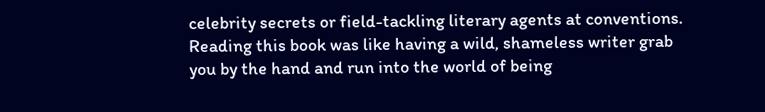celebrity secrets or field-tackling literary agents at conventions.  Reading this book was like having a wild, shameless writer grab you by the hand and run into the world of being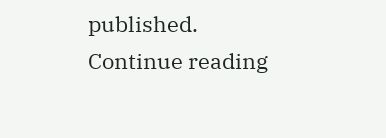published.  Continue reading